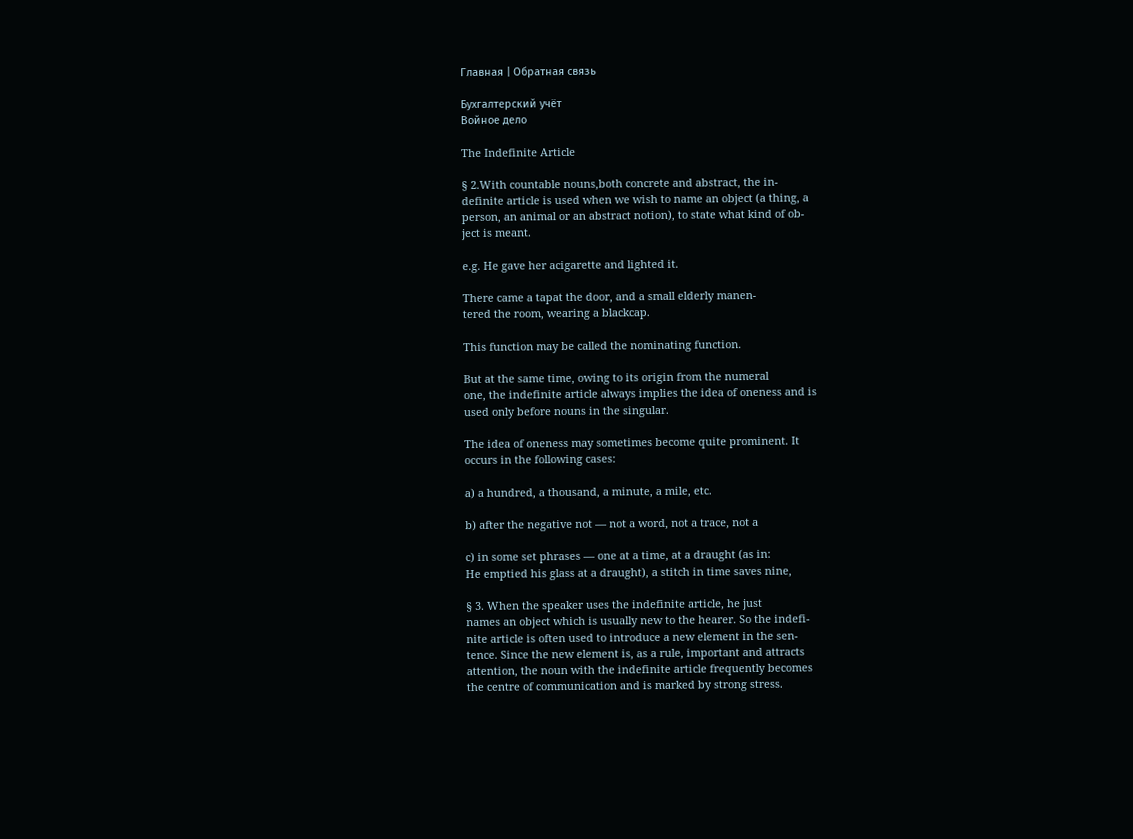Главная | Обратная связь

Бухгалтерский учёт
Войное дело

The Indefinite Article

§ 2.With countable nouns,both concrete and abstract, the in-
definite article is used when we wish to name an object (a thing, a
person, an animal or an abstract notion), to state what kind of ob-
ject is meant.

e.g. He gave her acigarette and lighted it.

There came a tapat the door, and a small elderly manen-
tered the room, wearing a blackcap.

This function may be called the nominating function.

But at the same time, owing to its origin from the numeral
one, the indefinite article always implies the idea of oneness and is
used only before nouns in the singular.

The idea of oneness may sometimes become quite prominent. It
occurs in the following cases:

a) a hundred, a thousand, a minute, a mile, etc.

b) after the negative not — not a word, not a trace, not a

c) in some set phrases — one at a time, at a draught (as in:
He emptied his glass at a draught), a stitch in time saves nine,

§ 3. When the speaker uses the indefinite article, he just
names an object which is usually new to the hearer. So the indefi-
nite article is often used to introduce a new element in the sen-
tence. Since the new element is, as a rule, important and attracts
attention, the noun with the indefinite article frequently becomes
the centre of communication and is marked by strong stress.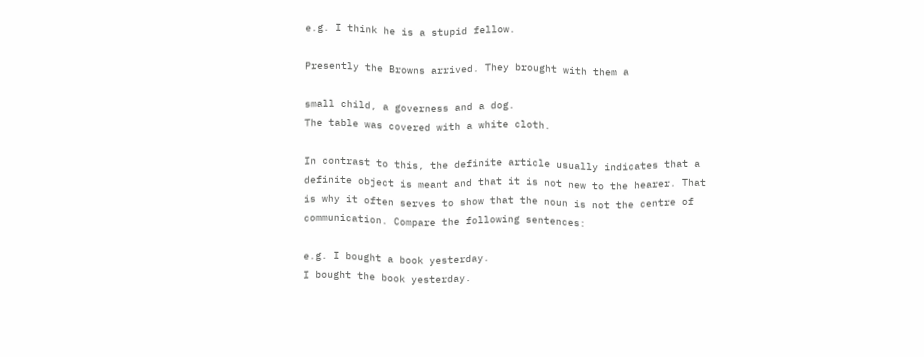e.g. I think he is a stupid fellow.

Presently the Browns arrived. They brought with them a

small child, a governess and a dog.
The table was covered with a white cloth.

In contrast to this, the definite article usually indicates that a
definite object is meant and that it is not new to the hearer. That
is why it often serves to show that the noun is not the centre of
communication. Compare the following sentences:

e.g. I bought a book yesterday.
I bought the book yesterday.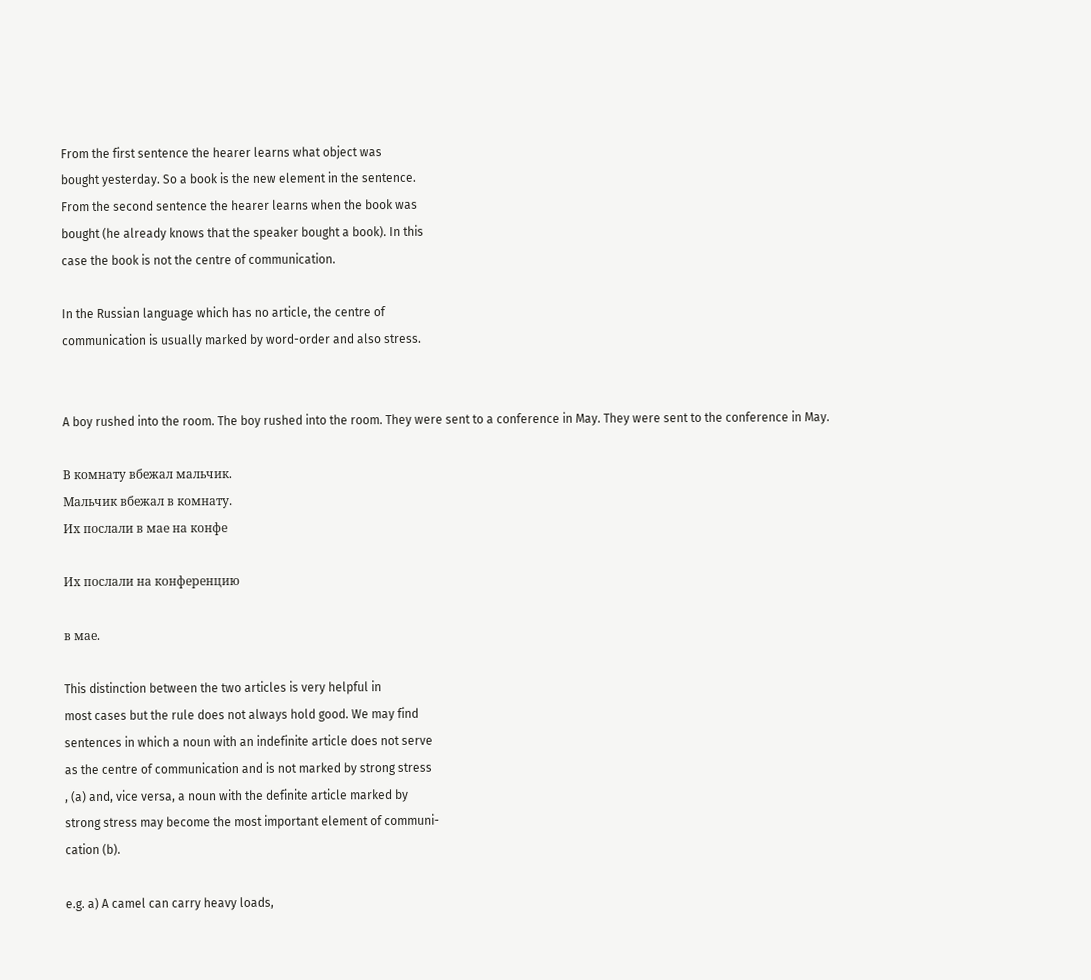From the first sentence the hearer learns what object was
bought yesterday. So a book is the new element in the sentence.
From the second sentence the hearer learns when the book was
bought (he already knows that the speaker bought a book). In this
case the book is not the centre of communication.

In the Russian language which has no article, the centre of
communication is usually marked by word-order and also stress.


A boy rushed into the room. The boy rushed into the room. They were sent to a conference in May. They were sent to the conference in May.

В комнату вбежал мальчик.
Мальчик вбежал в комнату.
Их послали в мае на конфе

Их послали на конференцию

в мае.

This distinction between the two articles is very helpful in
most cases but the rule does not always hold good. We may find
sentences in which a noun with an indefinite article does not serve
as the centre of communication and is not marked by strong stress
, (a) and, vice versa, a noun with the definite article marked by
strong stress may become the most important element of communi-
cation (b).

e.g. a) A camel can carry heavy loads,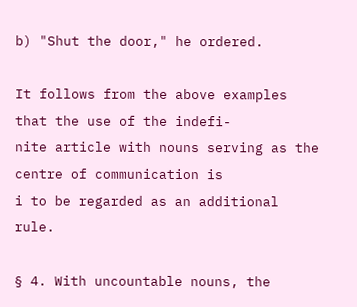b) "Shut the door," he ordered.

It follows from the above examples that the use of the indefi-
nite article with nouns serving as the centre of communication is
i to be regarded as an additional rule.

§ 4. With uncountable nouns, the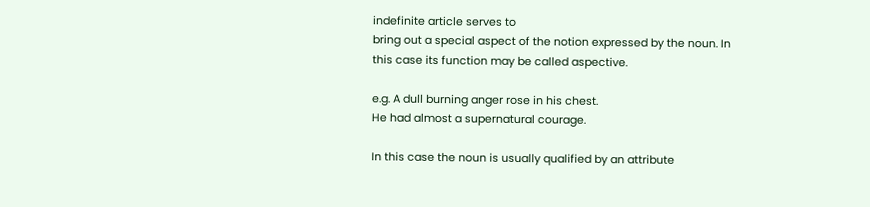indefinite article serves to
bring out a special aspect of the notion expressed by the noun. In
this case its function may be called aspective.

e.g. A dull burning anger rose in his chest.
He had almost a supernatural courage.

In this case the noun is usually qualified by an attribute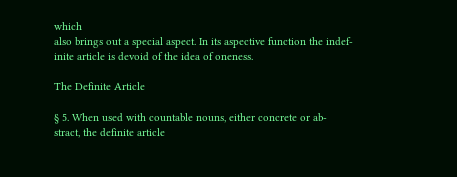which
also brings out a special aspect. In its aspective function the indef-
inite article is devoid of the idea of oneness.

The Definite Article

§ 5. When used with countable nouns, either concrete or ab-
stract, the definite article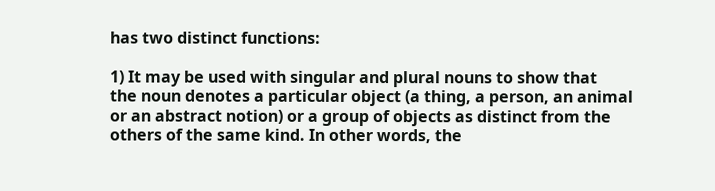has two distinct functions:

1) It may be used with singular and plural nouns to show that
the noun denotes a particular object (a thing, a person, an animal
or an abstract notion) or a group of objects as distinct from the
others of the same kind. In other words, the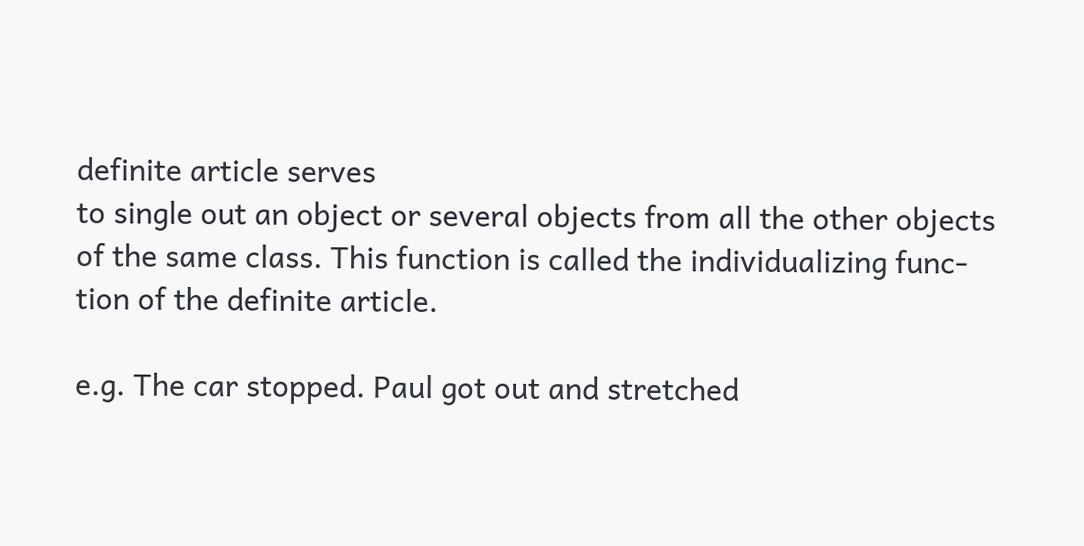definite article serves
to single out an object or several objects from all the other objects
of the same class. This function is called the individualizing func-
tion of the definite article.

e.g. The car stopped. Paul got out and stretched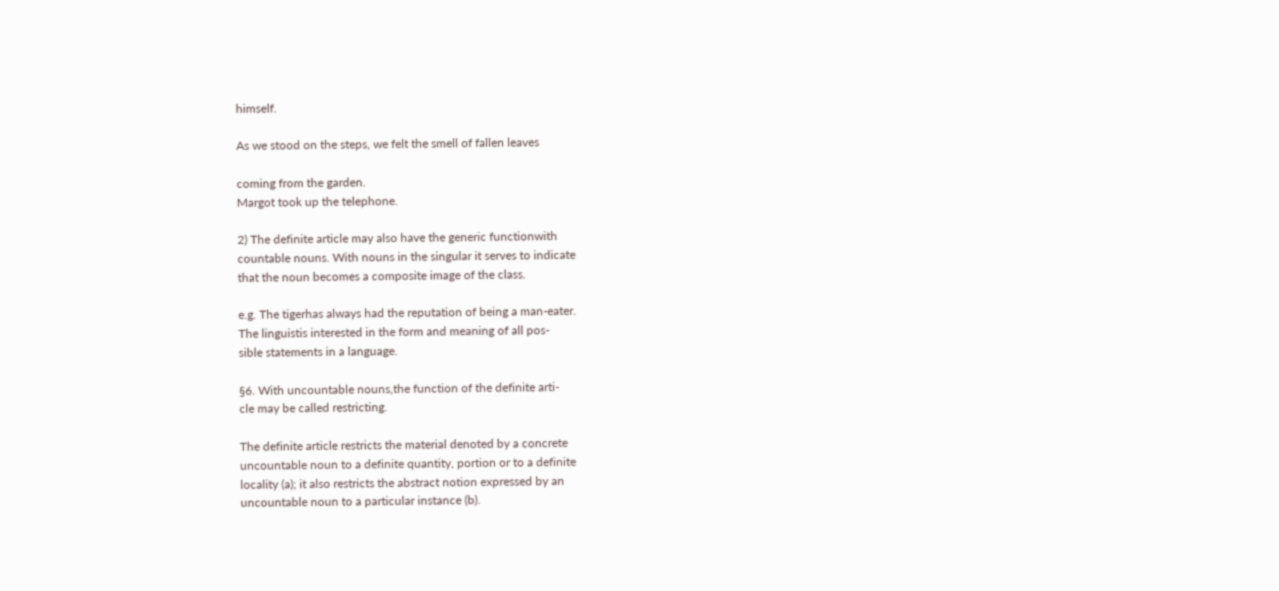himself.

As we stood on the steps, we felt the smell of fallen leaves

coming from the garden.
Margot took up the telephone.

2) The definite article may also have the generic functionwith
countable nouns. With nouns in the singular it serves to indicate
that the noun becomes a composite image of the class.

e.g. The tigerhas always had the reputation of being a man-eater.
The linguistis interested in the form and meaning of all pos-
sible statements in a language.

§6. With uncountable nouns,the function of the definite arti-
cle may be called restricting.

The definite article restricts the material denoted by a concrete
uncountable noun to a definite quantity, portion or to a definite
locality (a); it also restricts the abstract notion expressed by an
uncountable noun to a particular instance (b).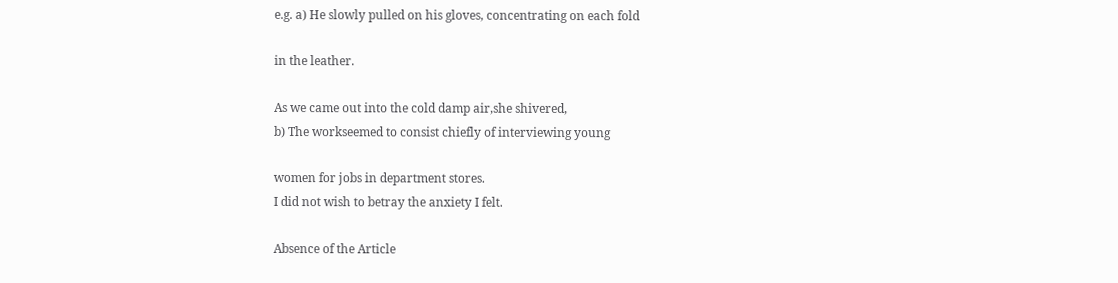e.g. a) He slowly pulled on his gloves, concentrating on each fold

in the leather.

As we came out into the cold damp air,she shivered,
b) The workseemed to consist chiefly of interviewing young

women for jobs in department stores.
I did not wish to betray the anxiety I felt.

Absence of the Article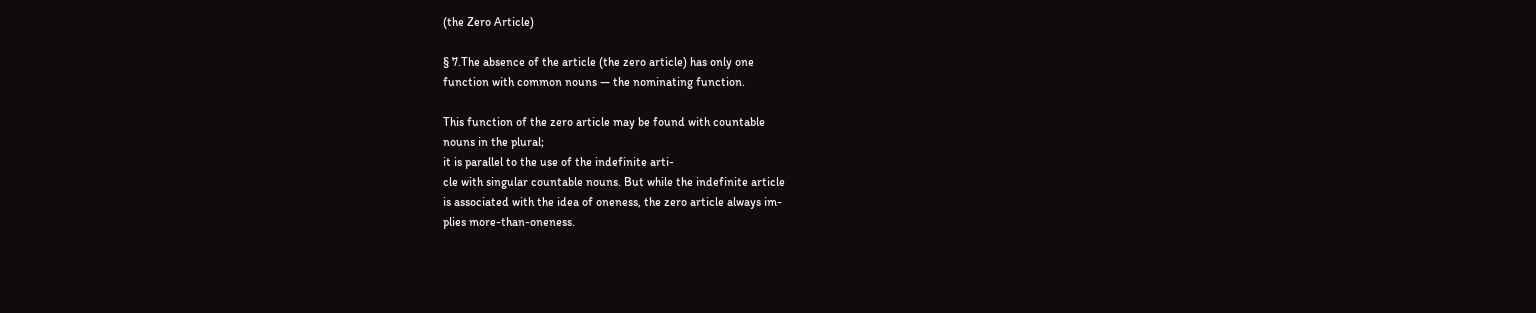(the Zero Article)

§ 7.The absence of the article (the zero article) has only one
function with common nouns — the nominating function.

This function of the zero article may be found with countable
nouns in the plural;
it is parallel to the use of the indefinite arti-
cle with singular countable nouns. But while the indefinite article
is associated with the idea of oneness, the zero article always im-
plies more-than-oneness.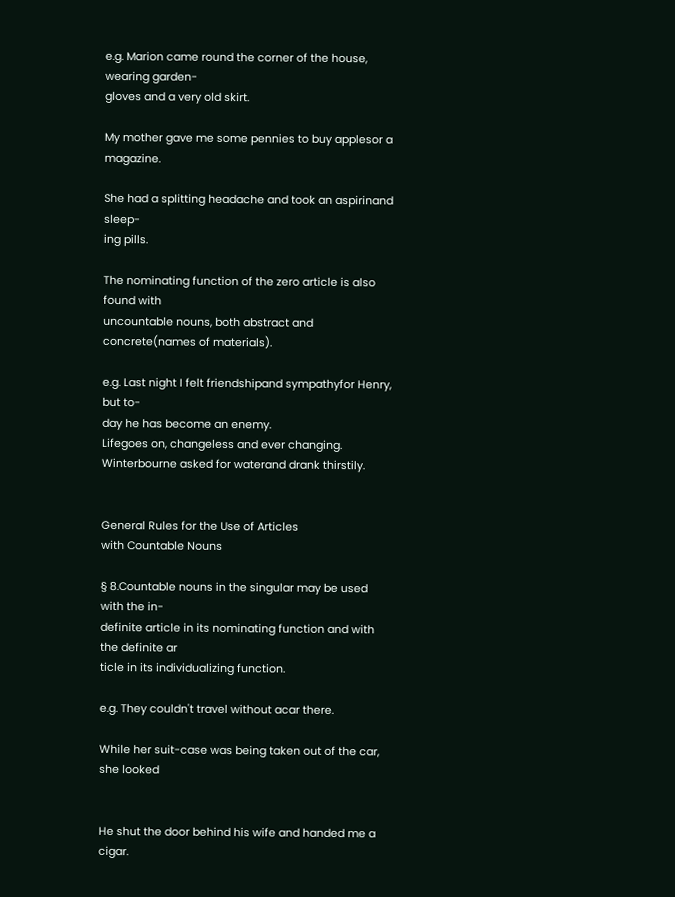e.g. Marion came round the corner of the house, wearing garden-
gloves and a very old skirt.

My mother gave me some pennies to buy applesor a magazine.

She had a splitting headache and took an aspirinand sleep-
ing pills.

The nominating function of the zero article is also found with
uncountable nouns, both abstract and concrete(names of materials).

e.g. Last night I felt friendshipand sympathyfor Henry, but to-
day he has become an enemy.
Lifegoes on, changeless and ever changing.
Winterbourne asked for waterand drank thirstily.


General Rules for the Use of Articles
with Countable Nouns

§ 8.Countable nouns in the singular may be used with the in-
definite article in its nominating function and with the definite ar
ticle in its individualizing function.

e.g. They couldn't travel without acar there.

While her suit-case was being taken out of the car, she looked


He shut the door behind his wife and handed me a cigar.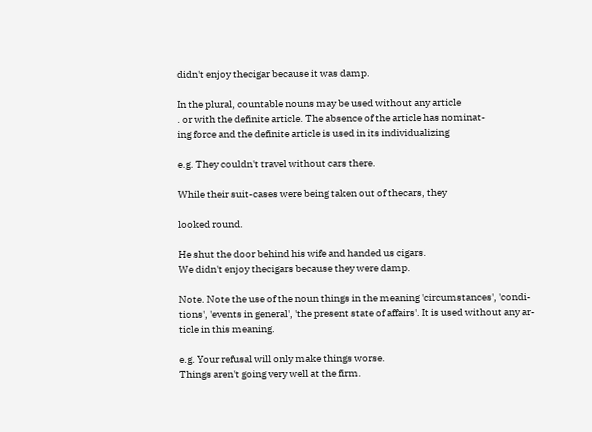didn't enjoy thecigar because it was damp.

In the plural, countable nouns may be used without any article
. or with the definite article. The absence of the article has nominat-
ing force and the definite article is used in its individualizing

e.g. They couldn't travel without cars there.

While their suit-cases were being taken out of thecars, they

looked round.

He shut the door behind his wife and handed us cigars.
We didn't enjoy thecigars because they were damp.

Note. Note the use of the noun things in the meaning 'circumstances', 'condi-
tions', 'events in general', 'the present state of affairs'. It is used without any ar-
ticle in this meaning.

e.g. Your refusal will only make things worse.
Things aren't going very well at the firm.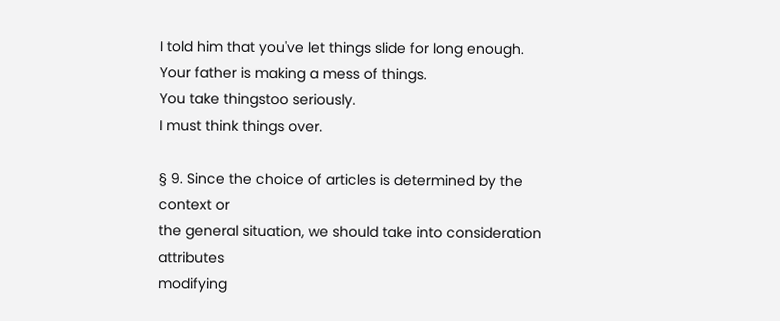I told him that you've let things slide for long enough.
Your father is making a mess of things.
You take thingstoo seriously.
I must think things over.

§ 9. Since the choice of articles is determined by the context or
the general situation, we should take into consideration attributes
modifying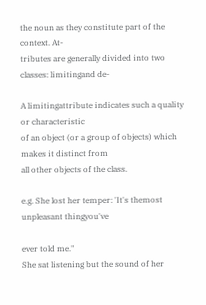the noun as they constitute part of the context. At-
tributes are generally divided into two classes: limitingand de-

A limitingattribute indicates such a quality or characteristic
of an object (or a group of objects) which makes it distinct from
all other objects of the class.

e.g. She lost her temper: 'It's themost unpleasant thingyou've

ever told me."
She sat listening but the sound of her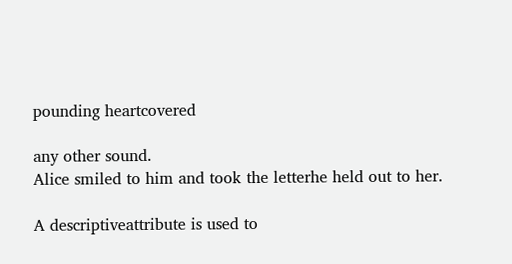pounding heartcovered

any other sound.
Alice smiled to him and took the letterhe held out to her.

A descriptiveattribute is used to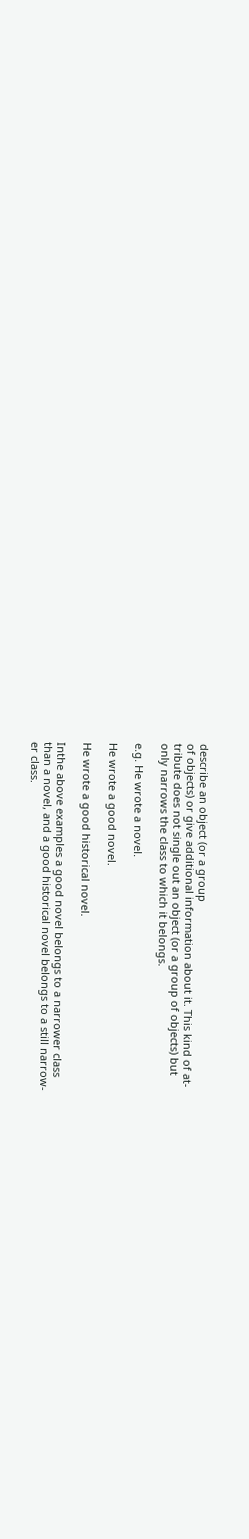describe an object (or a group
of objects) or give additional information about it. This kind of at-
tribute does not single out an object (or a group of objects) but
only narrows the class to which it belongs.

e.g. He wrote a novel.

He wrote a good novel.

He wrote a good historical novel.

Inthe above examples a good novel belongs to a narrower class
than a novel, and a good historical novel belongs to a still narrow-
er class.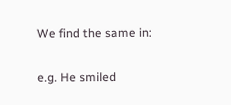We find the same in:

e.g. He smiled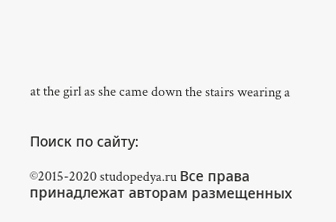at the girl as she came down the stairs wearing a


Поиск по сайту:

©2015-2020 studopedya.ru Все права принадлежат авторам размещенных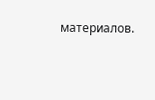материалов.